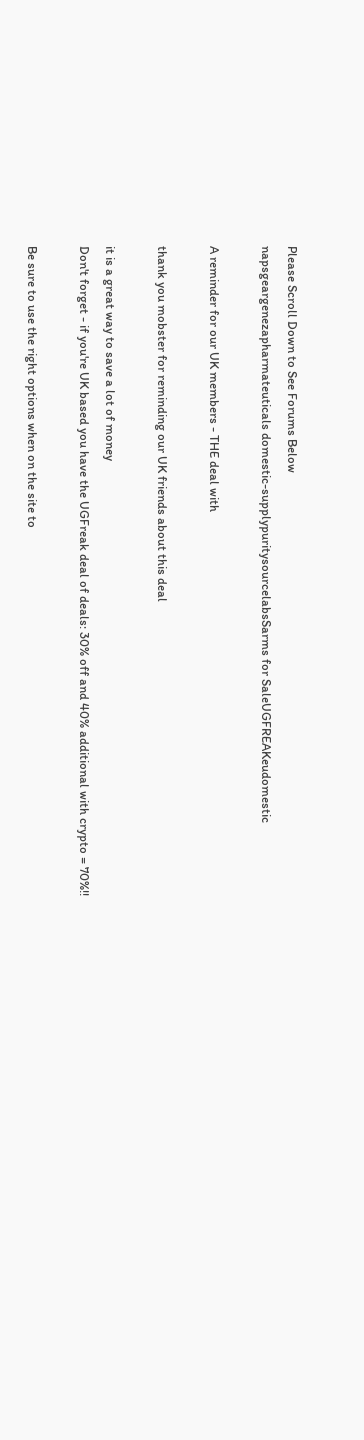Please Scroll Down to See Forums Below
napsgeargenezapharmateuticals domestic-supplypuritysourcelabsSarms for SaleUGFREAKeudomestic

A reminder for our UK members - THE deal with

thank you mobster for reminding our UK friends about this deal

it is a great way to save a lot of money
Don't forget - if you're UK based you have the UGFreak deal of deals: 30% off and 40% additional with crypto = 70%!!

Be sure to use the right options when on the site to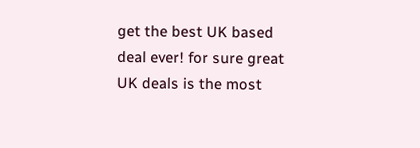get the best UK based deal ever! for sure great UK deals is the most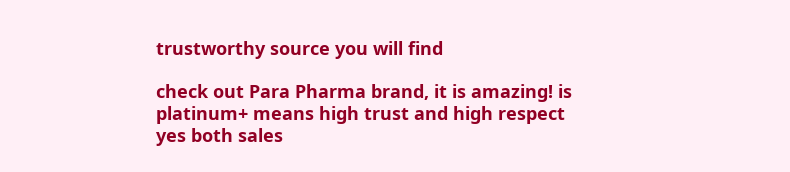trustworthy source you will find

check out Para Pharma brand, it is amazing! is platinum+ means high trust and high respect
yes both sales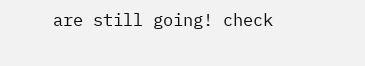are still going! check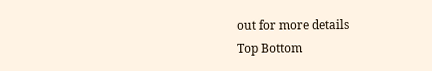out for more details
Top Bottom